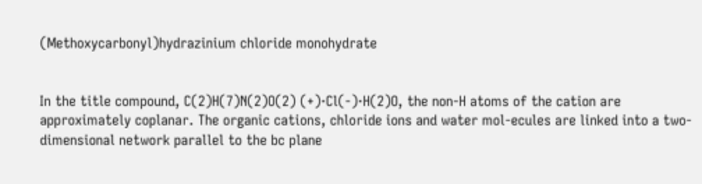(Methoxycarbonyl)hydrazinium chloride monohydrate


In the title compound, C(2)H(7)N(2)O(2) (+)·Cl(-)·H(2)O, the non-H atoms of the cation are approximately coplanar. The organic cations, chloride ions and water mol-ecules are linked into a two-dimensional network parallel to the bc plane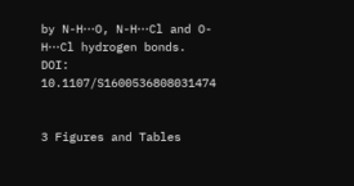by N-H⋯O, N-H⋯Cl and O-H⋯Cl hydrogen bonds.
DOI: 10.1107/S1600536808031474


3 Figures and Tables